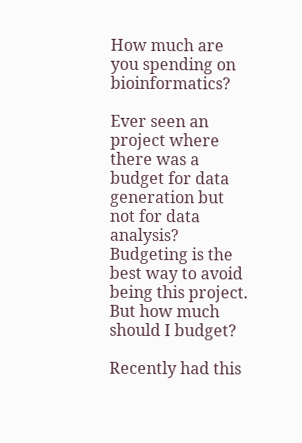How much are you spending on bioinformatics?

Ever seen an project where there was a budget for data generation but not for data analysis? Budgeting is the best way to avoid being this project. But how much should I budget?

Recently had this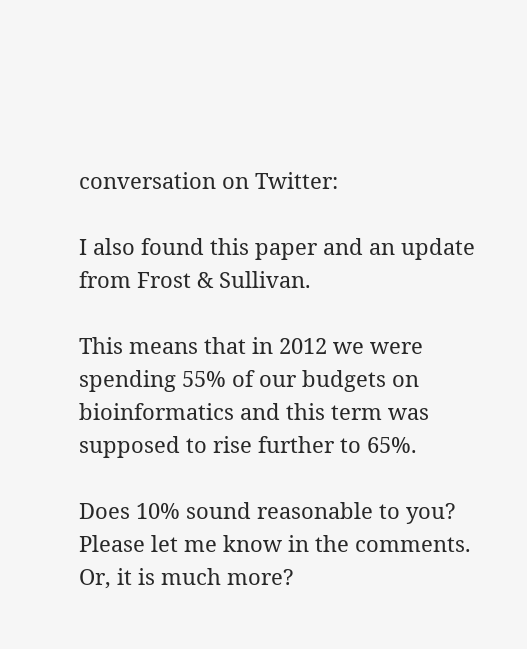conversation on Twitter:

I also found this paper and an update from Frost & Sullivan.

This means that in 2012 we were spending 55% of our budgets on bioinformatics and this term was supposed to rise further to 65%.

Does 10% sound reasonable to you? Please let me know in the comments. Or, it is much more?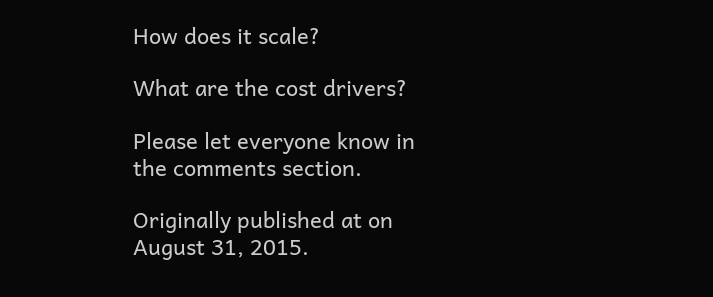How does it scale?

What are the cost drivers?

Please let everyone know in the comments section.

Originally published at on August 31, 2015.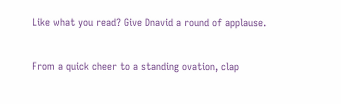Like what you read? Give Dnavid a round of applause.

From a quick cheer to a standing ovation, clap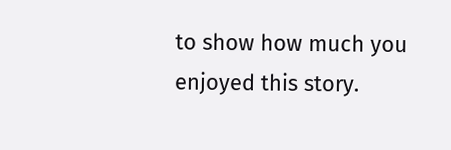to show how much you enjoyed this story.